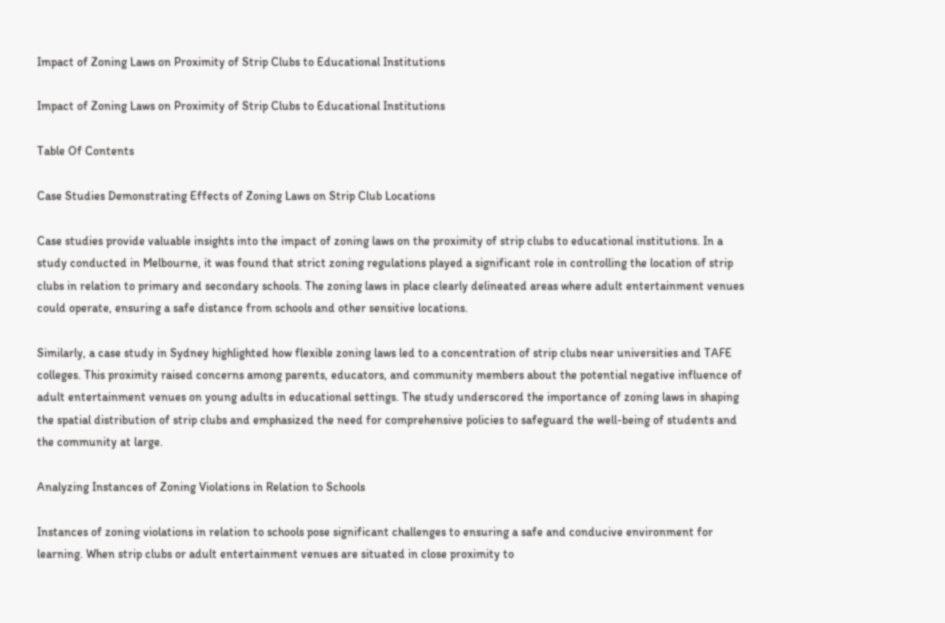Impact of Zoning Laws on Proximity of Strip Clubs to Educational Institutions

Impact of Zoning Laws on Proximity of Strip Clubs to Educational Institutions

Table Of Contents

Case Studies Demonstrating Effects of Zoning Laws on Strip Club Locations

Case studies provide valuable insights into the impact of zoning laws on the proximity of strip clubs to educational institutions. In a study conducted in Melbourne, it was found that strict zoning regulations played a significant role in controlling the location of strip clubs in relation to primary and secondary schools. The zoning laws in place clearly delineated areas where adult entertainment venues could operate, ensuring a safe distance from schools and other sensitive locations.

Similarly, a case study in Sydney highlighted how flexible zoning laws led to a concentration of strip clubs near universities and TAFE colleges. This proximity raised concerns among parents, educators, and community members about the potential negative influence of adult entertainment venues on young adults in educational settings. The study underscored the importance of zoning laws in shaping the spatial distribution of strip clubs and emphasized the need for comprehensive policies to safeguard the well-being of students and the community at large.

Analyzing Instances of Zoning Violations in Relation to Schools

Instances of zoning violations in relation to schools pose significant challenges to ensuring a safe and conducive environment for learning. When strip clubs or adult entertainment venues are situated in close proximity to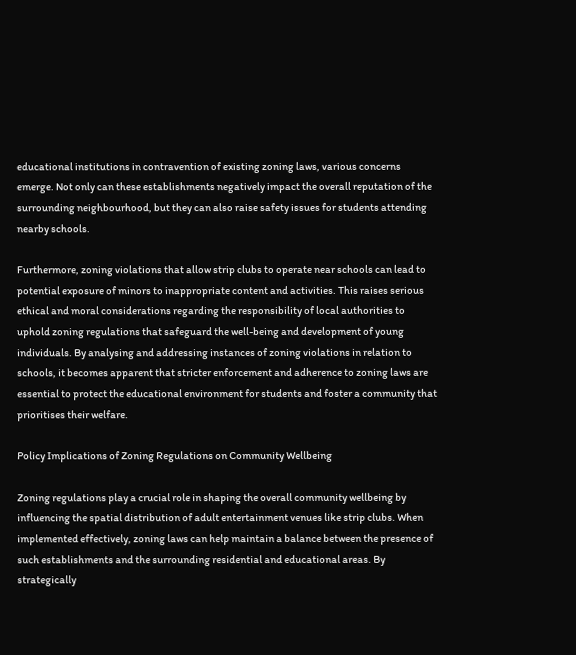educational institutions in contravention of existing zoning laws, various concerns emerge. Not only can these establishments negatively impact the overall reputation of the surrounding neighbourhood, but they can also raise safety issues for students attending nearby schools.

Furthermore, zoning violations that allow strip clubs to operate near schools can lead to potential exposure of minors to inappropriate content and activities. This raises serious ethical and moral considerations regarding the responsibility of local authorities to uphold zoning regulations that safeguard the well-being and development of young individuals. By analysing and addressing instances of zoning violations in relation to schools, it becomes apparent that stricter enforcement and adherence to zoning laws are essential to protect the educational environment for students and foster a community that prioritises their welfare.

Policy Implications of Zoning Regulations on Community Wellbeing

Zoning regulations play a crucial role in shaping the overall community wellbeing by influencing the spatial distribution of adult entertainment venues like strip clubs. When implemented effectively, zoning laws can help maintain a balance between the presence of such establishments and the surrounding residential and educational areas. By strategically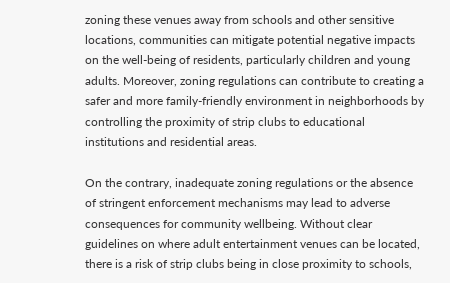zoning these venues away from schools and other sensitive locations, communities can mitigate potential negative impacts on the well-being of residents, particularly children and young adults. Moreover, zoning regulations can contribute to creating a safer and more family-friendly environment in neighborhoods by controlling the proximity of strip clubs to educational institutions and residential areas.

On the contrary, inadequate zoning regulations or the absence of stringent enforcement mechanisms may lead to adverse consequences for community wellbeing. Without clear guidelines on where adult entertainment venues can be located, there is a risk of strip clubs being in close proximity to schools,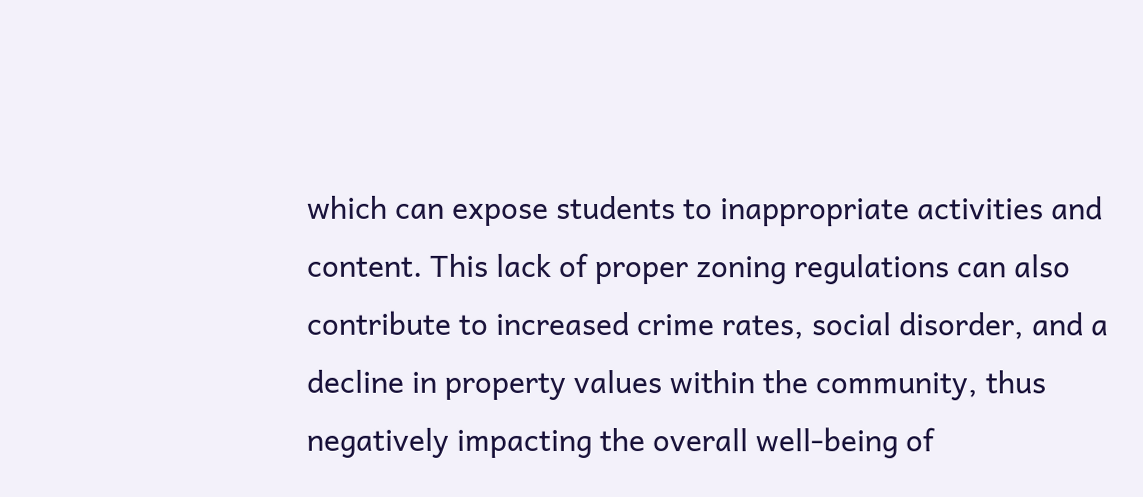which can expose students to inappropriate activities and content. This lack of proper zoning regulations can also contribute to increased crime rates, social disorder, and a decline in property values within the community, thus negatively impacting the overall well-being of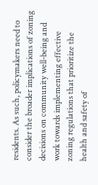residents. As such, policymakers need to consider the broader implications of zoning decisions on community well-being and work towards implementing effective zoning regulations that prioritize the health and safety of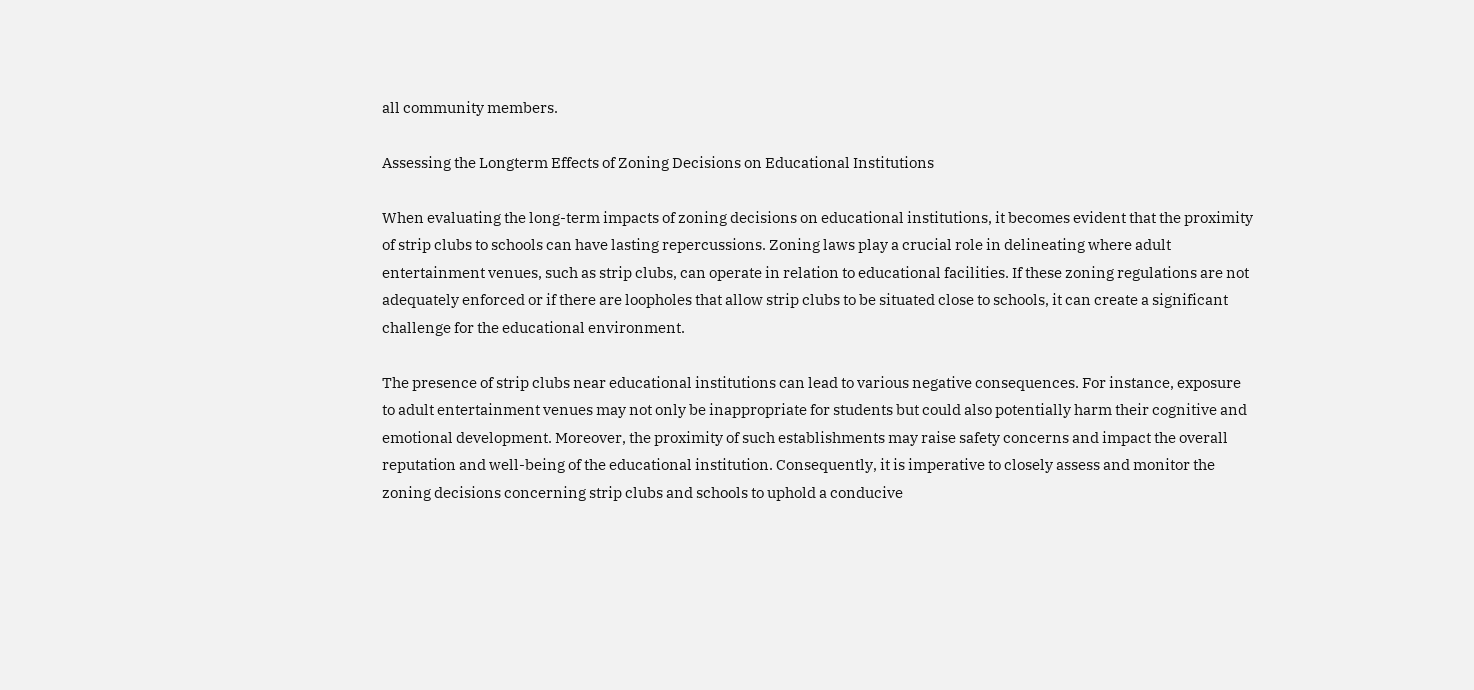all community members.

Assessing the Longterm Effects of Zoning Decisions on Educational Institutions

When evaluating the long-term impacts of zoning decisions on educational institutions, it becomes evident that the proximity of strip clubs to schools can have lasting repercussions. Zoning laws play a crucial role in delineating where adult entertainment venues, such as strip clubs, can operate in relation to educational facilities. If these zoning regulations are not adequately enforced or if there are loopholes that allow strip clubs to be situated close to schools, it can create a significant challenge for the educational environment.

The presence of strip clubs near educational institutions can lead to various negative consequences. For instance, exposure to adult entertainment venues may not only be inappropriate for students but could also potentially harm their cognitive and emotional development. Moreover, the proximity of such establishments may raise safety concerns and impact the overall reputation and well-being of the educational institution. Consequently, it is imperative to closely assess and monitor the zoning decisions concerning strip clubs and schools to uphold a conducive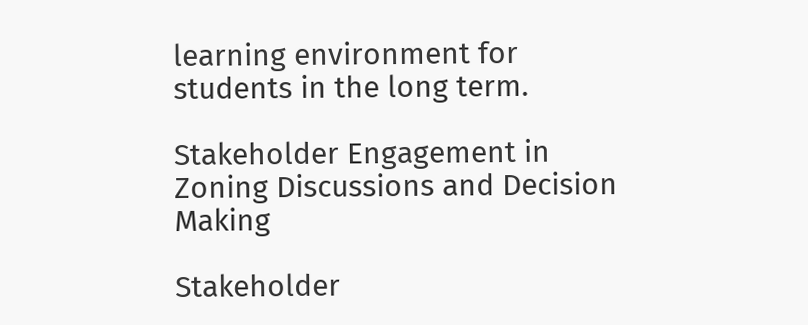learning environment for students in the long term.

Stakeholder Engagement in Zoning Discussions and Decision Making

Stakeholder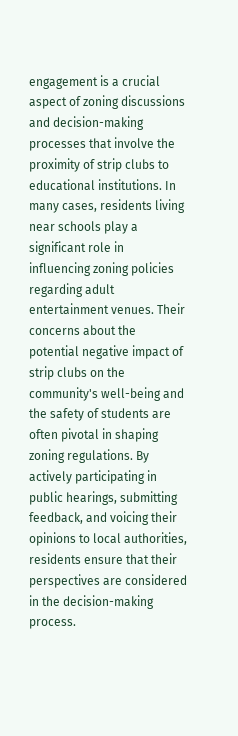engagement is a crucial aspect of zoning discussions and decision-making processes that involve the proximity of strip clubs to educational institutions. In many cases, residents living near schools play a significant role in influencing zoning policies regarding adult entertainment venues. Their concerns about the potential negative impact of strip clubs on the community's well-being and the safety of students are often pivotal in shaping zoning regulations. By actively participating in public hearings, submitting feedback, and voicing their opinions to local authorities, residents ensure that their perspectives are considered in the decision-making process.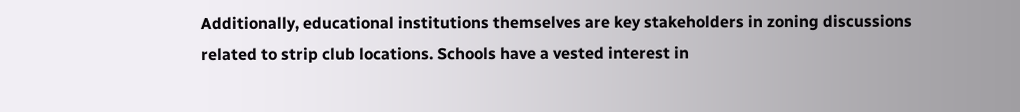Additionally, educational institutions themselves are key stakeholders in zoning discussions related to strip club locations. Schools have a vested interest in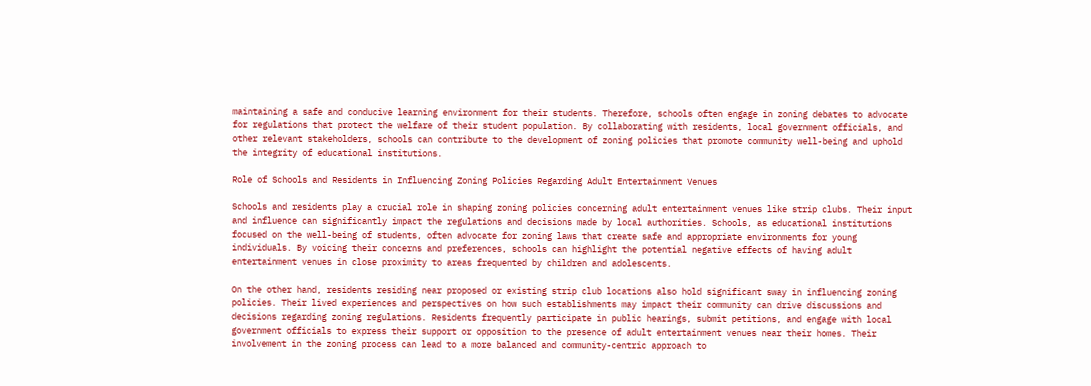maintaining a safe and conducive learning environment for their students. Therefore, schools often engage in zoning debates to advocate for regulations that protect the welfare of their student population. By collaborating with residents, local government officials, and other relevant stakeholders, schools can contribute to the development of zoning policies that promote community well-being and uphold the integrity of educational institutions.

Role of Schools and Residents in Influencing Zoning Policies Regarding Adult Entertainment Venues

Schools and residents play a crucial role in shaping zoning policies concerning adult entertainment venues like strip clubs. Their input and influence can significantly impact the regulations and decisions made by local authorities. Schools, as educational institutions focused on the well-being of students, often advocate for zoning laws that create safe and appropriate environments for young individuals. By voicing their concerns and preferences, schools can highlight the potential negative effects of having adult entertainment venues in close proximity to areas frequented by children and adolescents.

On the other hand, residents residing near proposed or existing strip club locations also hold significant sway in influencing zoning policies. Their lived experiences and perspectives on how such establishments may impact their community can drive discussions and decisions regarding zoning regulations. Residents frequently participate in public hearings, submit petitions, and engage with local government officials to express their support or opposition to the presence of adult entertainment venues near their homes. Their involvement in the zoning process can lead to a more balanced and community-centric approach to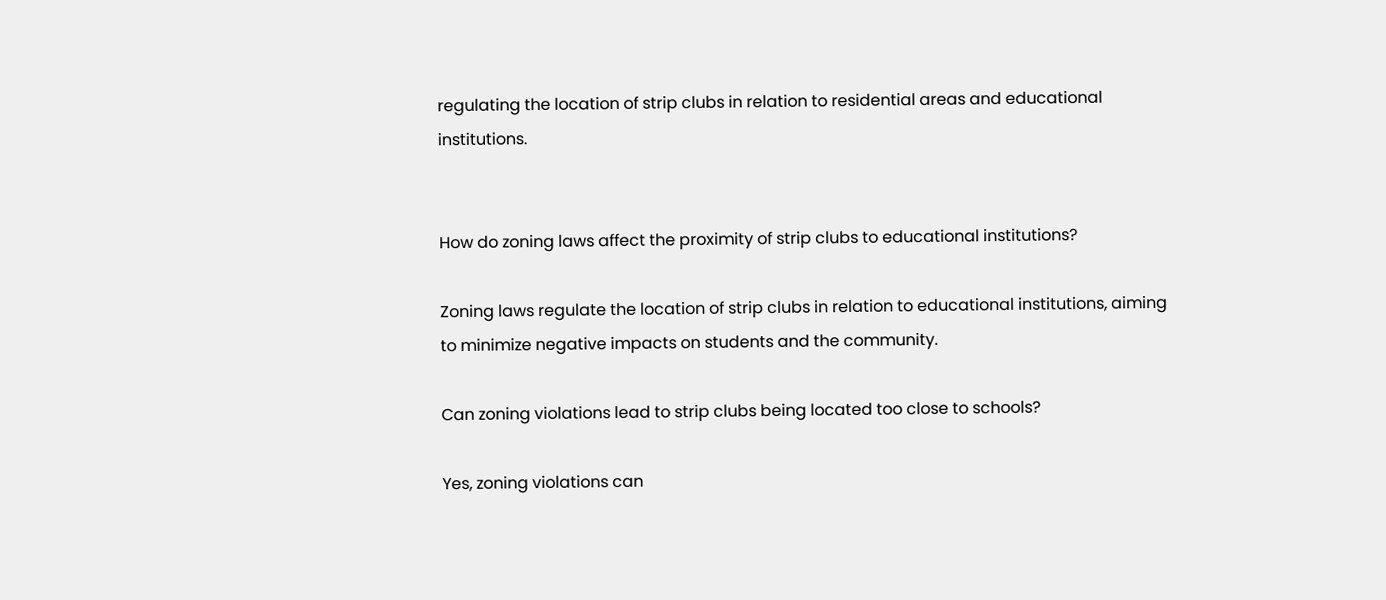regulating the location of strip clubs in relation to residential areas and educational institutions.


How do zoning laws affect the proximity of strip clubs to educational institutions?

Zoning laws regulate the location of strip clubs in relation to educational institutions, aiming to minimize negative impacts on students and the community.

Can zoning violations lead to strip clubs being located too close to schools?

Yes, zoning violations can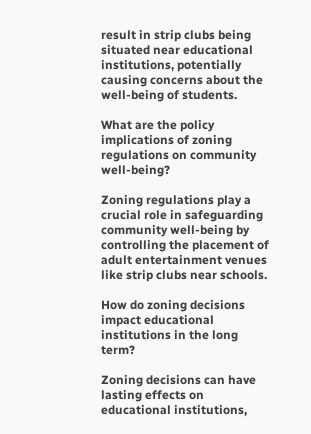result in strip clubs being situated near educational institutions, potentially causing concerns about the well-being of students.

What are the policy implications of zoning regulations on community well-being?

Zoning regulations play a crucial role in safeguarding community well-being by controlling the placement of adult entertainment venues like strip clubs near schools.

How do zoning decisions impact educational institutions in the long term?

Zoning decisions can have lasting effects on educational institutions,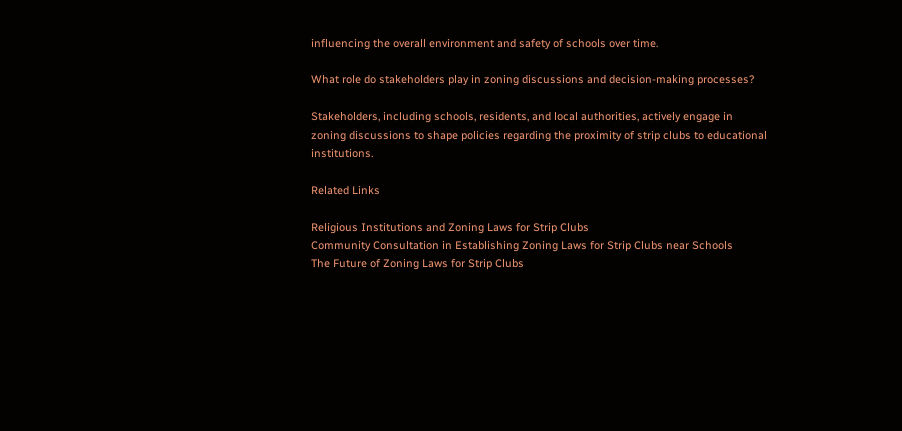influencing the overall environment and safety of schools over time.

What role do stakeholders play in zoning discussions and decision-making processes?

Stakeholders, including schools, residents, and local authorities, actively engage in zoning discussions to shape policies regarding the proximity of strip clubs to educational institutions.

Related Links

Religious Institutions and Zoning Laws for Strip Clubs
Community Consultation in Establishing Zoning Laws for Strip Clubs near Schools
The Future of Zoning Laws for Strip Clubs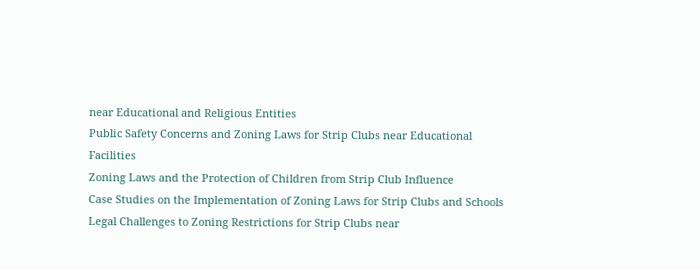near Educational and Religious Entities
Public Safety Concerns and Zoning Laws for Strip Clubs near Educational Facilities
Zoning Laws and the Protection of Children from Strip Club Influence
Case Studies on the Implementation of Zoning Laws for Strip Clubs and Schools
Legal Challenges to Zoning Restrictions for Strip Clubs near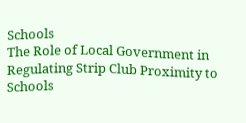Schools
The Role of Local Government in Regulating Strip Club Proximity to Schools